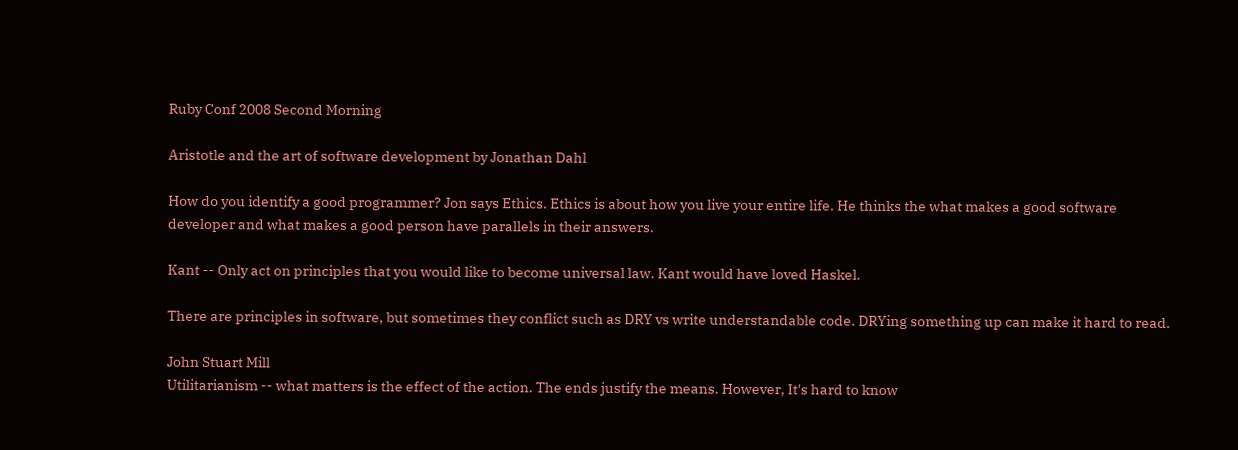Ruby Conf 2008 Second Morning

Aristotle and the art of software development by Jonathan Dahl

How do you identify a good programmer? Jon says Ethics. Ethics is about how you live your entire life. He thinks the what makes a good software developer and what makes a good person have parallels in their answers.

Kant -- Only act on principles that you would like to become universal law. Kant would have loved Haskel.

There are principles in software, but sometimes they conflict such as DRY vs write understandable code. DRYing something up can make it hard to read.

John Stuart Mill
Utilitarianism -- what matters is the effect of the action. The ends justify the means. However, It's hard to know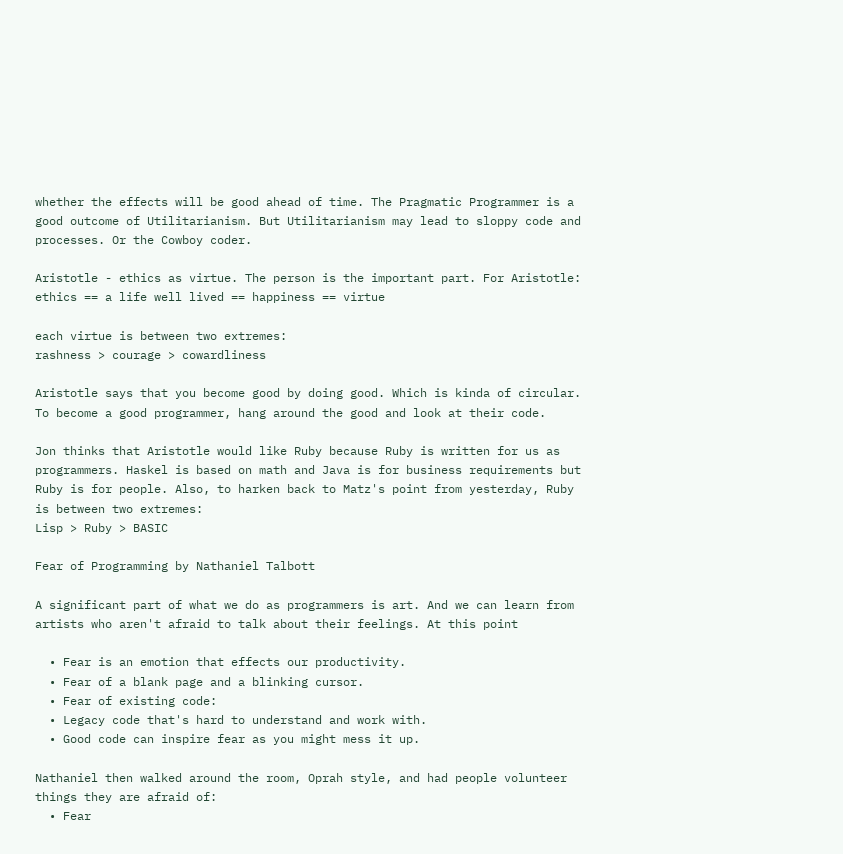whether the effects will be good ahead of time. The Pragmatic Programmer is a good outcome of Utilitarianism. But Utilitarianism may lead to sloppy code and processes. Or the Cowboy coder.

Aristotle - ethics as virtue. The person is the important part. For Aristotle:
ethics == a life well lived == happiness == virtue

each virtue is between two extremes:
rashness > courage > cowardliness

Aristotle says that you become good by doing good. Which is kinda of circular. To become a good programmer, hang around the good and look at their code.

Jon thinks that Aristotle would like Ruby because Ruby is written for us as programmers. Haskel is based on math and Java is for business requirements but Ruby is for people. Also, to harken back to Matz's point from yesterday, Ruby is between two extremes:
Lisp > Ruby > BASIC

Fear of Programming by Nathaniel Talbott

A significant part of what we do as programmers is art. And we can learn from artists who aren't afraid to talk about their feelings. At this point

  • Fear is an emotion that effects our productivity.
  • Fear of a blank page and a blinking cursor.
  • Fear of existing code:
  • Legacy code that's hard to understand and work with.
  • Good code can inspire fear as you might mess it up.

Nathaniel then walked around the room, Oprah style, and had people volunteer things they are afraid of:
  • Fear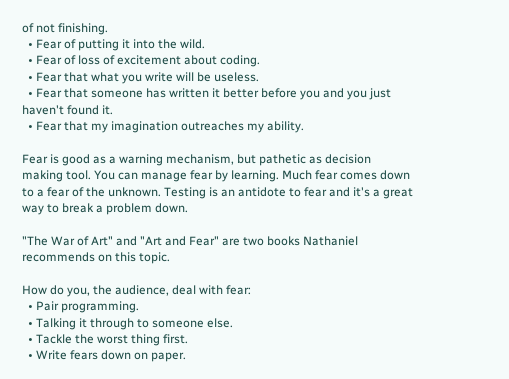of not finishing.
  • Fear of putting it into the wild.
  • Fear of loss of excitement about coding.
  • Fear that what you write will be useless.
  • Fear that someone has written it better before you and you just haven't found it.
  • Fear that my imagination outreaches my ability.

Fear is good as a warning mechanism, but pathetic as decision making tool. You can manage fear by learning. Much fear comes down to a fear of the unknown. Testing is an antidote to fear and it's a great way to break a problem down.

"The War of Art" and "Art and Fear" are two books Nathaniel recommends on this topic.

How do you, the audience, deal with fear:
  • Pair programming.
  • Talking it through to someone else.
  • Tackle the worst thing first.
  • Write fears down on paper.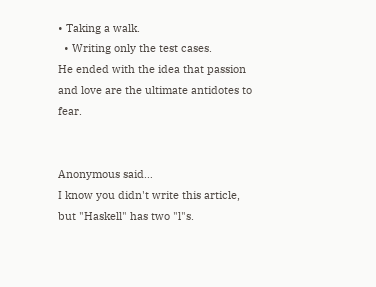• Taking a walk.
  • Writing only the test cases.
He ended with the idea that passion and love are the ultimate antidotes to fear.


Anonymous said…
I know you didn't write this article, but "Haskell" has two "l"s.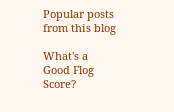Popular posts from this blog

What's a Good Flog Score?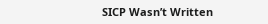SICP Wasn’t Written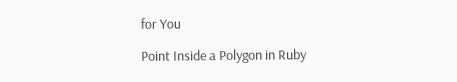for You

Point Inside a Polygon in Ruby